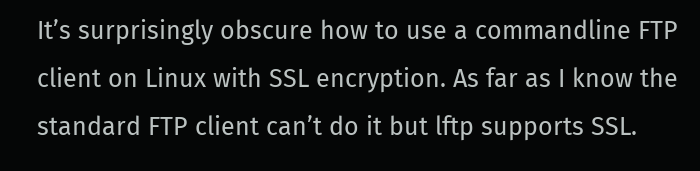It’s surprisingly obscure how to use a commandline FTP client on Linux with SSL encryption. As far as I know the standard FTP client can’t do it but lftp supports SSL.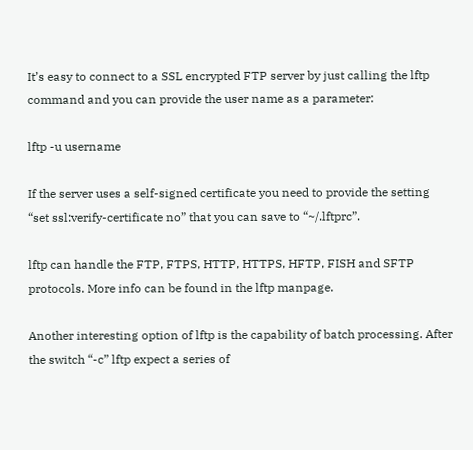It’s easy to connect to a SSL encrypted FTP server by just calling the lftp command and you can provide the user name as a parameter:

lftp -u username

If the server uses a self-signed certificate you need to provide the setting “set ssl:verify-certificate no” that you can save to “~/.lftprc”.

lftp can handle the FTP, FTPS, HTTP, HTTPS, HFTP, FISH and SFTP protocols. More info can be found in the lftp manpage.

Another interesting option of lftp is the capability of batch processing. After the switch “-c” lftp expect a series of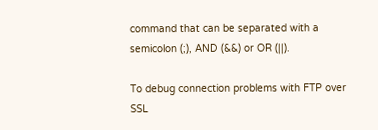command that can be separated with a semicolon (;), AND (&&) or OR (||).

To debug connection problems with FTP over SSL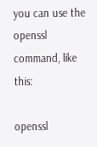you can use the openssl command, like this:

openssl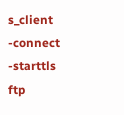s_client -connect -starttls ftp